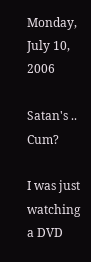Monday, July 10, 2006

Satan's .. Cum?

I was just watching a DVD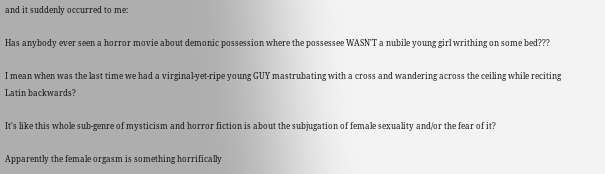and it suddenly occurred to me:

Has anybody ever seen a horror movie about demonic possession where the possessee WASN'T a nubile young girl writhing on some bed???

I mean when was the last time we had a virginal-yet-ripe young GUY mastrubating with a cross and wandering across the ceiling while reciting Latin backwards?

It's like this whole sub-genre of mysticism and horror fiction is about the subjugation of female sexuality and/or the fear of it?

Apparently the female orgasm is something horrifically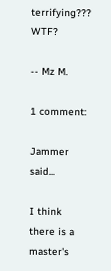terrifying??? WTF?

-- Mz M.

1 comment:

Jammer said...

I think there is a master's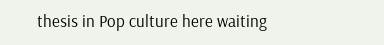thesis in Pop culture here waiting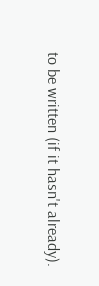to be written (if it hasn't already).